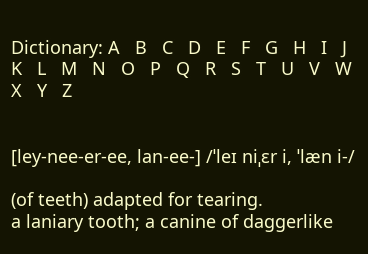Dictionary: A   B   C   D   E   F   G   H   I   J   K   L   M   N   O   P   Q   R   S   T   U   V   W   X   Y   Z


[ley-nee-er-ee, lan-ee-] /ˈleɪ niˌɛr i, ˈlæn i-/

(of teeth) adapted for tearing.
a laniary tooth; a canine of daggerlike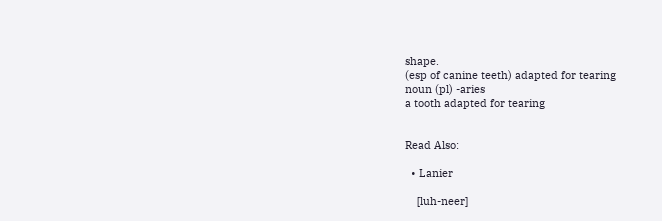shape.
(esp of canine teeth) adapted for tearing
noun (pl) -aries
a tooth adapted for tearing


Read Also:

  • Lanier

    [luh-neer]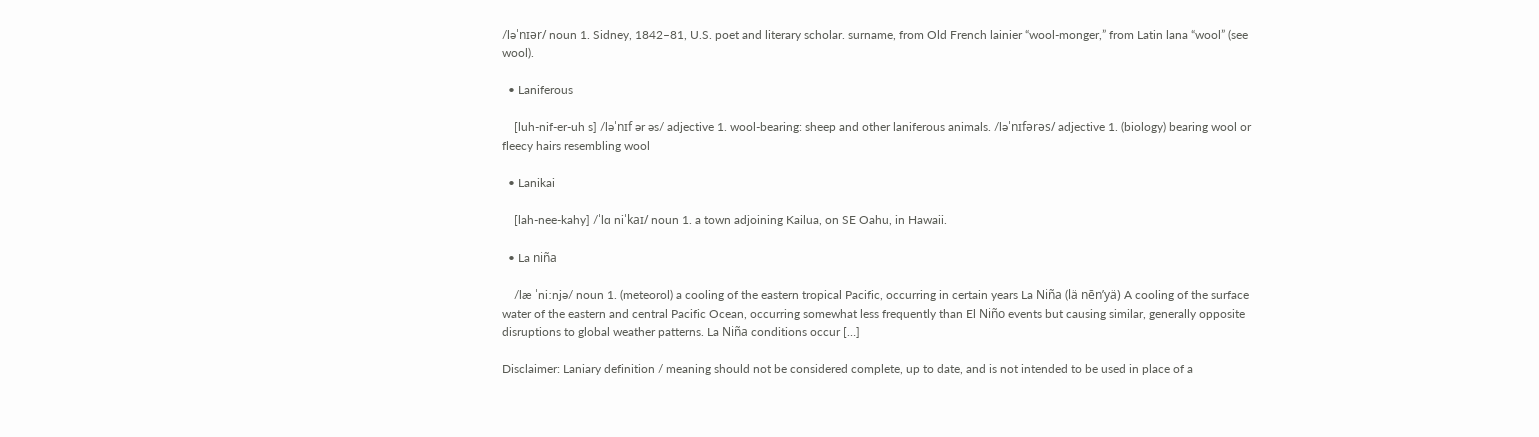/ləˈnɪər/ noun 1. Sidney, 1842–81, U.S. poet and literary scholar. surname, from Old French lainier “wool-monger,” from Latin lana “wool” (see wool).

  • Laniferous

    [luh-nif-er-uh s] /ləˈnɪf ər əs/ adjective 1. wool-bearing: sheep and other laniferous animals. /ləˈnɪfərəs/ adjective 1. (biology) bearing wool or fleecy hairs resembling wool

  • Lanikai

    [lah-nee-kahy] /ˈlɑ niˈkaɪ/ noun 1. a town adjoining Kailua, on SE Oahu, in Hawaii.

  • La niña

    /læ ˈniːnjə/ noun 1. (meteorol) a cooling of the eastern tropical Pacific, occurring in certain years La Niña (lä nēn’yä) A cooling of the surface water of the eastern and central Pacific Ocean, occurring somewhat less frequently than El Niño events but causing similar, generally opposite disruptions to global weather patterns. La Niña conditions occur […]

Disclaimer: Laniary definition / meaning should not be considered complete, up to date, and is not intended to be used in place of a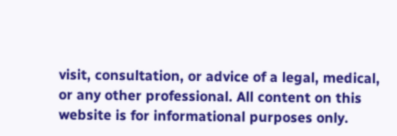visit, consultation, or advice of a legal, medical, or any other professional. All content on this website is for informational purposes only.